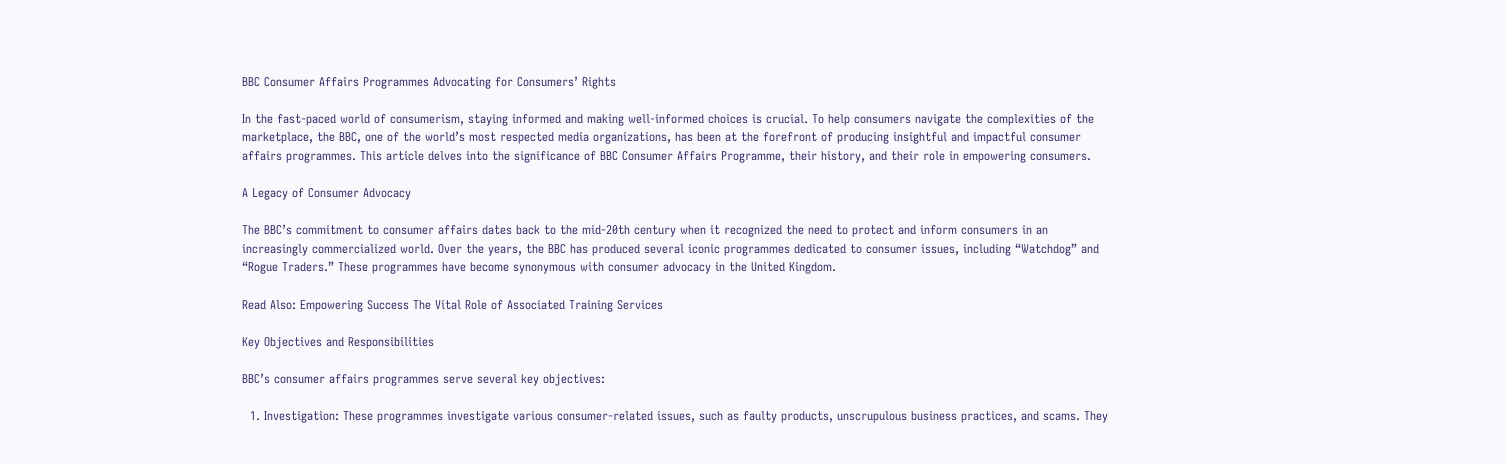BBC Consumer Affairs Programmes Advocating for Consumers’ Rights

In the fast-paced world of consumerism, staying informed and making well-informed choices is crucial. To help consumers navigate the complexities of the marketplace, the BBC, one of the world’s most respected media organizations, has been at the forefront of producing insightful and impactful consumer affairs programmes. This article delves into the significance of BBC Consumer Affairs Programme, their history, and their role in empowering consumers.

A Legacy of Consumer Advocacy

The BBC’s commitment to consumer affairs dates back to the mid-20th century when it recognized the need to protect and inform consumers in an increasingly commercialized world. Over the years, the BBC has produced several iconic programmes dedicated to consumer issues, including “Watchdog” and “Rogue Traders.” These programmes have become synonymous with consumer advocacy in the United Kingdom.

Read Also: Empowering Success The Vital Role of Associated Training Services

Key Objectives and Responsibilities

BBC’s consumer affairs programmes serve several key objectives:

  1. Investigation: These programmes investigate various consumer-related issues, such as faulty products, unscrupulous business practices, and scams. They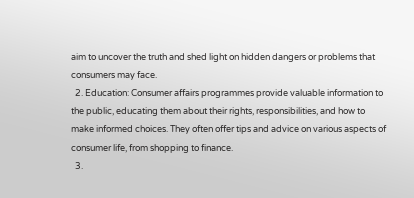aim to uncover the truth and shed light on hidden dangers or problems that consumers may face.
  2. Education: Consumer affairs programmes provide valuable information to the public, educating them about their rights, responsibilities, and how to make informed choices. They often offer tips and advice on various aspects of consumer life, from shopping to finance.
  3.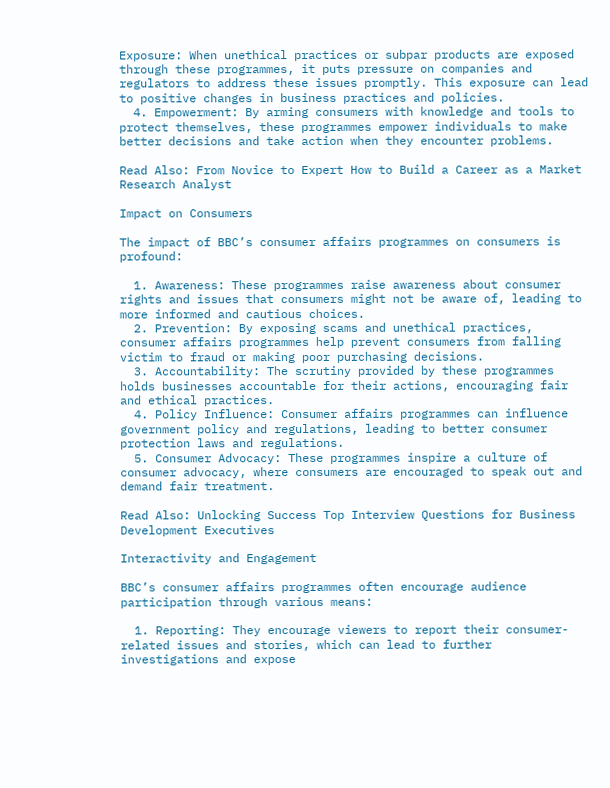Exposure: When unethical practices or subpar products are exposed through these programmes, it puts pressure on companies and regulators to address these issues promptly. This exposure can lead to positive changes in business practices and policies.
  4. Empowerment: By arming consumers with knowledge and tools to protect themselves, these programmes empower individuals to make better decisions and take action when they encounter problems.

Read Also: From Novice to Expert How to Build a Career as a Market Research Analyst

Impact on Consumers

The impact of BBC’s consumer affairs programmes on consumers is profound:

  1. Awareness: These programmes raise awareness about consumer rights and issues that consumers might not be aware of, leading to more informed and cautious choices.
  2. Prevention: By exposing scams and unethical practices, consumer affairs programmes help prevent consumers from falling victim to fraud or making poor purchasing decisions.
  3. Accountability: The scrutiny provided by these programmes holds businesses accountable for their actions, encouraging fair and ethical practices.
  4. Policy Influence: Consumer affairs programmes can influence government policy and regulations, leading to better consumer protection laws and regulations.
  5. Consumer Advocacy: These programmes inspire a culture of consumer advocacy, where consumers are encouraged to speak out and demand fair treatment.

Read Also: Unlocking Success Top Interview Questions for Business Development Executives

Interactivity and Engagement

BBC’s consumer affairs programmes often encourage audience participation through various means:

  1. Reporting: They encourage viewers to report their consumer-related issues and stories, which can lead to further investigations and expose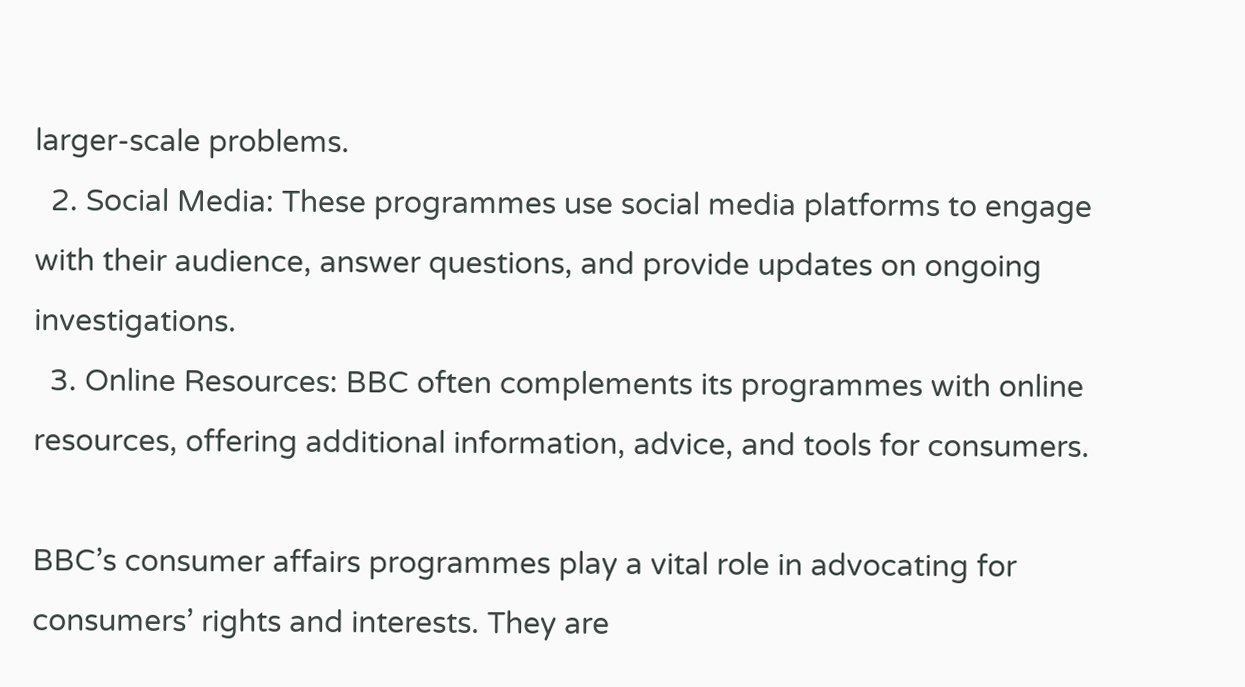larger-scale problems.
  2. Social Media: These programmes use social media platforms to engage with their audience, answer questions, and provide updates on ongoing investigations.
  3. Online Resources: BBC often complements its programmes with online resources, offering additional information, advice, and tools for consumers.

BBC’s consumer affairs programmes play a vital role in advocating for consumers’ rights and interests. They are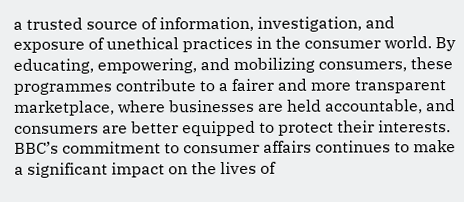a trusted source of information, investigation, and exposure of unethical practices in the consumer world. By educating, empowering, and mobilizing consumers, these programmes contribute to a fairer and more transparent marketplace, where businesses are held accountable, and consumers are better equipped to protect their interests. BBC’s commitment to consumer affairs continues to make a significant impact on the lives of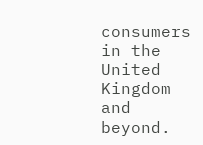consumers in the United Kingdom and beyond.